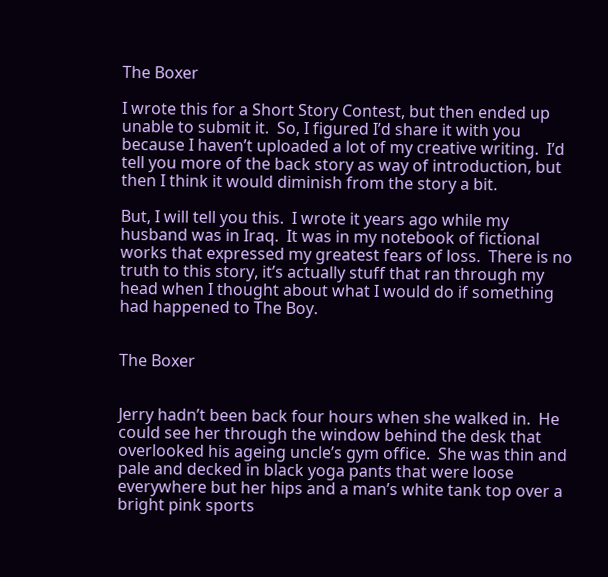The Boxer

I wrote this for a Short Story Contest, but then ended up unable to submit it.  So, I figured I’d share it with you because I haven’t uploaded a lot of my creative writing.  I’d tell you more of the back story as way of introduction, but then I think it would diminish from the story a bit.

But, I will tell you this.  I wrote it years ago while my husband was in Iraq.  It was in my notebook of fictional works that expressed my greatest fears of loss.  There is no truth to this story, it’s actually stuff that ran through my head when I thought about what I would do if something had happened to The Boy.


The Boxer


Jerry hadn’t been back four hours when she walked in.  He could see her through the window behind the desk that overlooked his ageing uncle’s gym office.  She was thin and pale and decked in black yoga pants that were loose everywhere but her hips and a man’s white tank top over a bright pink sports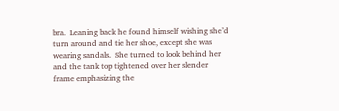bra.  Leaning back he found himself wishing she’d turn around and tie her shoe, except she was wearing sandals.  She turned to look behind her and the tank top tightened over her slender frame emphasizing the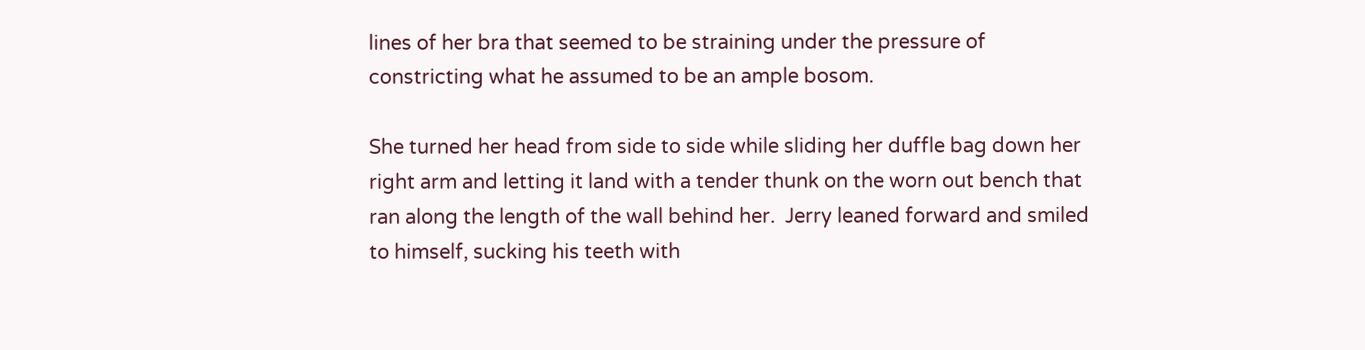lines of her bra that seemed to be straining under the pressure of constricting what he assumed to be an ample bosom.

She turned her head from side to side while sliding her duffle bag down her right arm and letting it land with a tender thunk on the worn out bench that ran along the length of the wall behind her.  Jerry leaned forward and smiled to himself, sucking his teeth with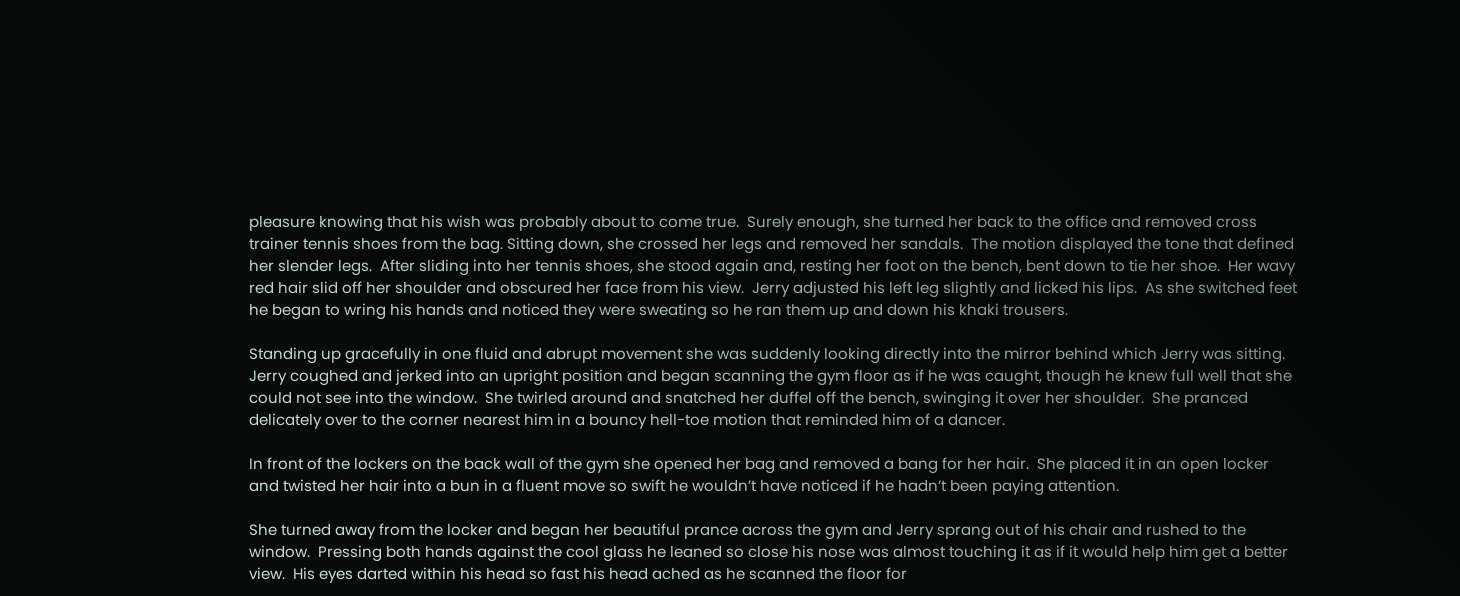pleasure knowing that his wish was probably about to come true.  Surely enough, she turned her back to the office and removed cross trainer tennis shoes from the bag. Sitting down, she crossed her legs and removed her sandals.  The motion displayed the tone that defined her slender legs.  After sliding into her tennis shoes, she stood again and, resting her foot on the bench, bent down to tie her shoe.  Her wavy red hair slid off her shoulder and obscured her face from his view.  Jerry adjusted his left leg slightly and licked his lips.  As she switched feet he began to wring his hands and noticed they were sweating so he ran them up and down his khaki trousers.

Standing up gracefully in one fluid and abrupt movement she was suddenly looking directly into the mirror behind which Jerry was sitting.  Jerry coughed and jerked into an upright position and began scanning the gym floor as if he was caught, though he knew full well that she could not see into the window.  She twirled around and snatched her duffel off the bench, swinging it over her shoulder.  She pranced delicately over to the corner nearest him in a bouncy hell-toe motion that reminded him of a dancer.

In front of the lockers on the back wall of the gym she opened her bag and removed a bang for her hair.  She placed it in an open locker and twisted her hair into a bun in a fluent move so swift he wouldn’t have noticed if he hadn’t been paying attention.

She turned away from the locker and began her beautiful prance across the gym and Jerry sprang out of his chair and rushed to the window.  Pressing both hands against the cool glass he leaned so close his nose was almost touching it as if it would help him get a better view.  His eyes darted within his head so fast his head ached as he scanned the floor for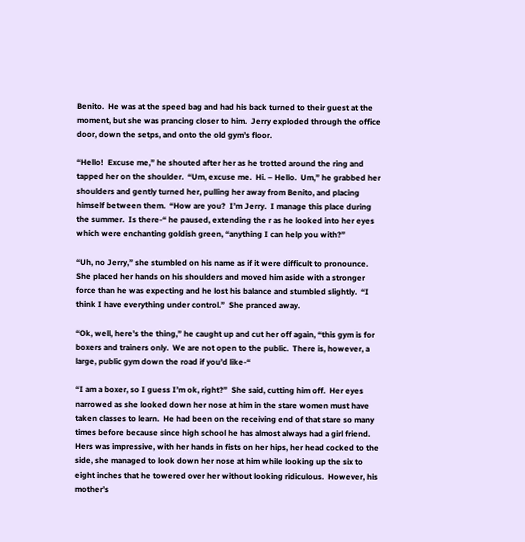Benito.  He was at the speed bag and had his back turned to their guest at the moment, but she was prancing closer to him.  Jerry exploded through the office door, down the setps, and onto the old gym’s floor.

“Hello!  Excuse me,” he shouted after her as he trotted around the ring and tapped her on the shoulder.  “Um, excuse me.  Hi. – Hello.  Um,” he grabbed her shoulders and gently turned her, pulling her away from Benito, and placing himself between them.  “How are you?  I’m Jerry.  I manage this place during the summer.  Is there-“ he paused, extending the r as he looked into her eyes which were enchanting goldish green, “anything I can help you with?”

“Uh, no Jerry,” she stumbled on his name as if it were difficult to pronounce.  She placed her hands on his shoulders and moved him aside with a stronger force than he was expecting and he lost his balance and stumbled slightly.  “I think I have everything under control.”  She pranced away.

“Ok, well, here’s the thing,” he caught up and cut her off again, “this gym is for boxers and trainers only.  We are not open to the public.  There is, however, a large, public gym down the road if you’d like-“

“I am a boxer, so I guess I’m ok, right?”  She said, cutting him off.  Her eyes narrowed as she looked down her nose at him in the stare women must have taken classes to learn.  He had been on the receiving end of that stare so many times before because since high school he has almost always had a girl friend.  Hers was impressive, with her hands in fists on her hips, her head cocked to the side, she managed to look down her nose at him while looking up the six to eight inches that he towered over her without looking ridiculous.  However, his mother’s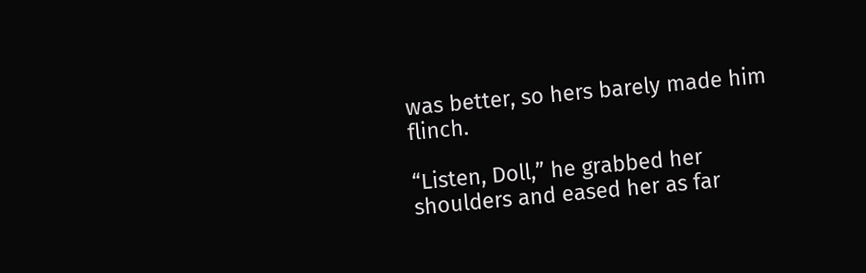was better, so hers barely made him flinch.

“Listen, Doll,” he grabbed her shoulders and eased her as far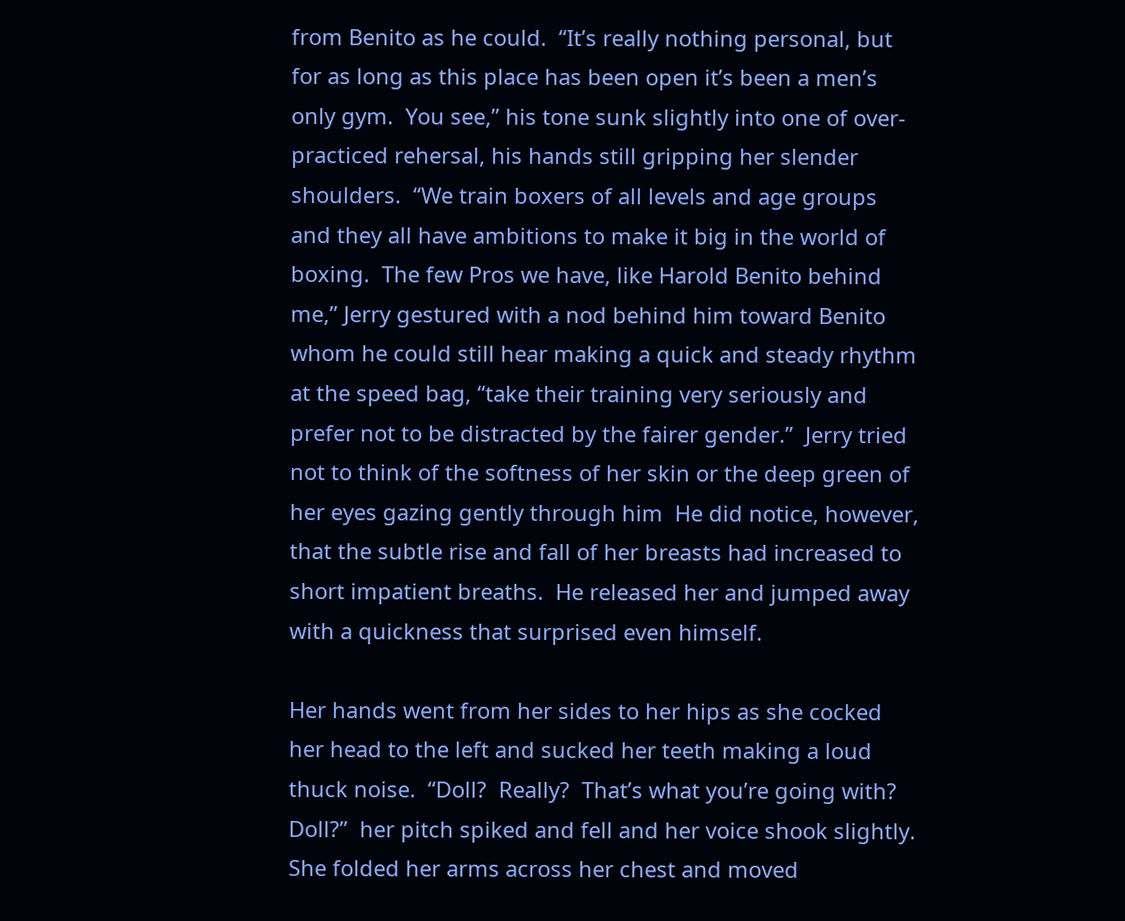from Benito as he could.  “It’s really nothing personal, but for as long as this place has been open it’s been a men’s only gym.  You see,” his tone sunk slightly into one of over-practiced rehersal, his hands still gripping her slender shoulders.  “We train boxers of all levels and age groups and they all have ambitions to make it big in the world of boxing.  The few Pros we have, like Harold Benito behind me,” Jerry gestured with a nod behind him toward Benito whom he could still hear making a quick and steady rhythm at the speed bag, “take their training very seriously and prefer not to be distracted by the fairer gender.”  Jerry tried not to think of the softness of her skin or the deep green of her eyes gazing gently through him  He did notice, however, that the subtle rise and fall of her breasts had increased to short impatient breaths.  He released her and jumped away with a quickness that surprised even himself.

Her hands went from her sides to her hips as she cocked her head to the left and sucked her teeth making a loud thuck noise.  “Doll?  Really?  That’s what you’re going with?  Doll?”  her pitch spiked and fell and her voice shook slightly.  She folded her arms across her chest and moved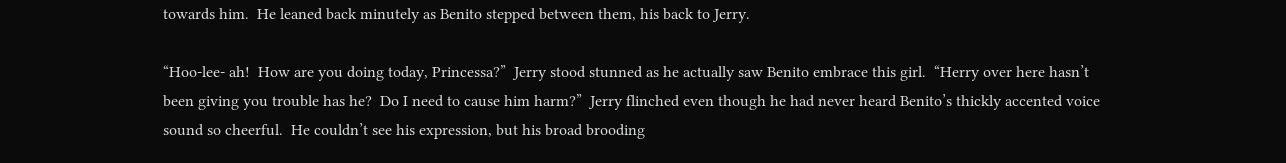towards him.  He leaned back minutely as Benito stepped between them, his back to Jerry.

“Hoo-lee- ah!  How are you doing today, Princessa?”  Jerry stood stunned as he actually saw Benito embrace this girl.  “Herry over here hasn’t been giving you trouble has he?  Do I need to cause him harm?”  Jerry flinched even though he had never heard Benito’s thickly accented voice sound so cheerful.  He couldn’t see his expression, but his broad brooding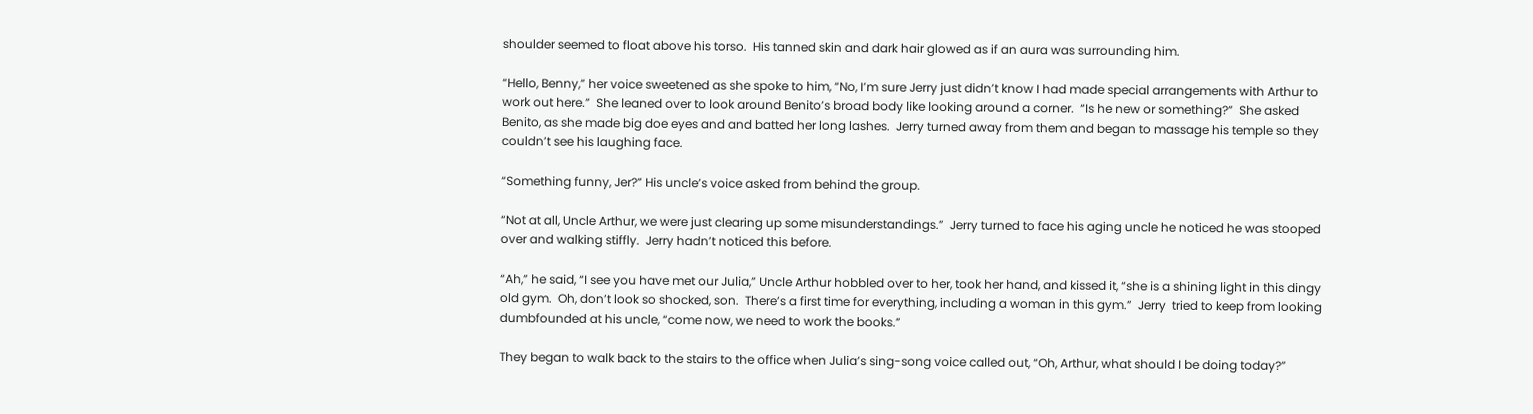shoulder seemed to float above his torso.  His tanned skin and dark hair glowed as if an aura was surrounding him.

“Hello, Benny,” her voice sweetened as she spoke to him, “No, I’m sure Jerry just didn’t know I had made special arrangements with Arthur to work out here.”  She leaned over to look around Benito’s broad body like looking around a corner.  “Is he new or something?”  She asked Benito, as she made big doe eyes and and batted her long lashes.  Jerry turned away from them and began to massage his temple so they couldn’t see his laughing face.

“Something funny, Jer?” His uncle’s voice asked from behind the group.

“Not at all, Uncle Arthur, we were just clearing up some misunderstandings.”  Jerry turned to face his aging uncle he noticed he was stooped over and walking stiffly.  Jerry hadn’t noticed this before.

“Ah,” he said, “I see you have met our Julia,” Uncle Arthur hobbled over to her, took her hand, and kissed it, “she is a shining light in this dingy old gym.  Oh, don’t look so shocked, son.  There’s a first time for everything, including a woman in this gym.”  Jerry  tried to keep from looking dumbfounded at his uncle, “come now, we need to work the books.”

They began to walk back to the stairs to the office when Julia’s sing-song voice called out, “Oh, Arthur, what should I be doing today?”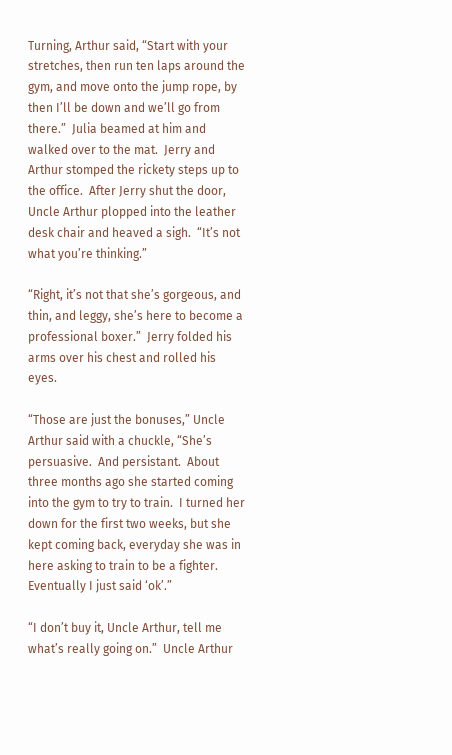Turning, Arthur said, “Start with your stretches, then run ten laps around the gym, and move onto the jump rope, by then I’ll be down and we’ll go from there.”  Julia beamed at him and walked over to the mat.  Jerry and Arthur stomped the rickety steps up to the office.  After Jerry shut the door, Uncle Arthur plopped into the leather desk chair and heaved a sigh.  “It’s not what you’re thinking.”

“Right, it’s not that she’s gorgeous, and thin, and leggy, she’s here to become a professional boxer.”  Jerry folded his arms over his chest and rolled his eyes.

“Those are just the bonuses,” Uncle Arthur said with a chuckle, “She’s persuasive.  And persistant.  About three months ago she started coming into the gym to try to train.  I turned her down for the first two weeks, but she kept coming back, everyday she was in here asking to train to be a fighter.  Eventually I just said ‘ok’.”

“I don’t buy it, Uncle Arthur, tell me what’s really going on.”  Uncle Arthur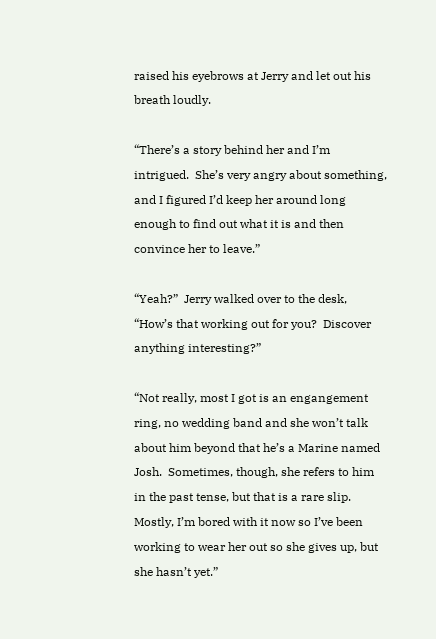raised his eyebrows at Jerry and let out his breath loudly.

“There’s a story behind her and I’m intrigued.  She’s very angry about something, and I figured I’d keep her around long enough to find out what it is and then convince her to leave.”

“Yeah?”  Jerry walked over to the desk, “How’s that working out for you?  Discover anything interesting?”

“Not really, most I got is an engangement ring, no wedding band and she won’t talk about him beyond that he’s a Marine named Josh.  Sometimes, though, she refers to him in the past tense, but that is a rare slip.  Mostly, I’m bored with it now so I’ve been working to wear her out so she gives up, but she hasn’t yet.”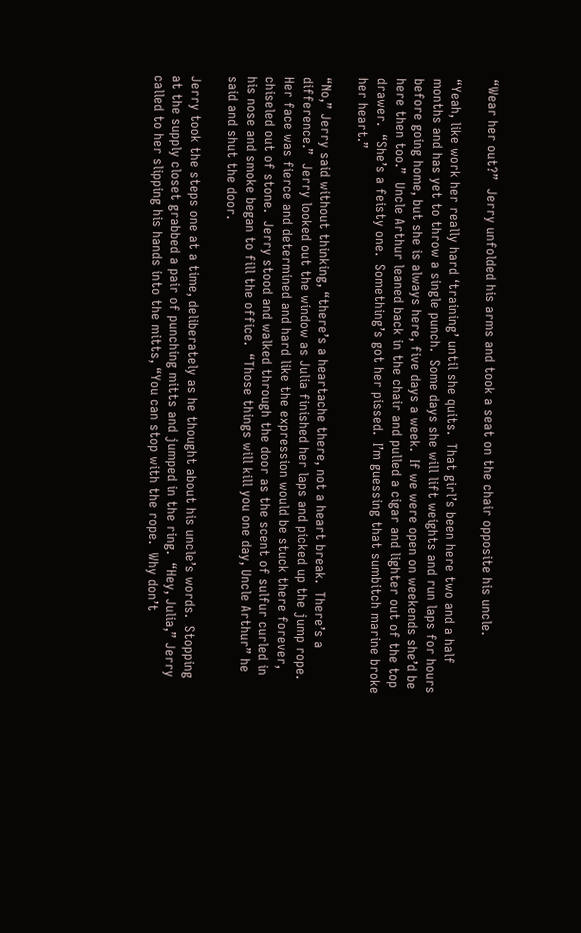“Wear her out?”  Jerry unfolded his arms and took a seat on the chair opposite his uncle.

“Yeah, like work her really hard ‘training’ until she quits.  That girl’s been here two and a half months and has yet to throw a single punch.  Some days she will lift weights and run laps for hours before going home, but she is always here, five days a week.  If we were open on weekends she’d be here then too.”  Uncle Arthur leaned back in the chair and pulled a cigar and lighter out of the top drawer.  “She’s a feisty one.  Something’s got her pissed.  I’m guessing that sumbitch marine broke her heart.”

“No,” Jerry said without thinking, “there’s a heartache there, not a heart break.  There’s a difference.”  Jerry looked out the window as Julia finished her laps and picked up the jump rope.  Her face was fierce and determined and hard like the expression would be stuck there forever, chiseled out of stone.  Jerry stood and walked through the door as the scent of sulfur curled in his nose and smoke began to fill the office.  “Those things will kill you one day, Uncle Arthur” he said and shut the door.

Jerry took the steps one at a time, deliberately as he thought about his uncle’s words.  Stopping at the supply closet grabbed a pair of punching mitts and jumped in the ring.  “Hey, Julia,” Jerry called to her slipping his hands into the mitts, “You can stop with the rope.  Why don’t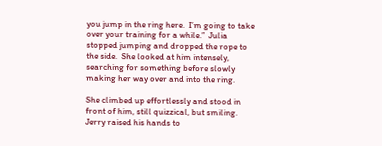you jump in the ring here.  I’m going to take over your training for a while.”  Julia stopped jumping and dropped the rope to the side.  She looked at him intensely, searching for something before slowly making her way over and into the ring.

She climbed up effortlessly and stood in front of him, still quizzical, but smiling.  Jerry raised his hands to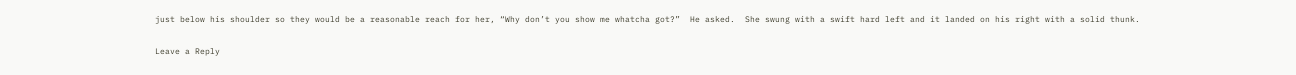just below his shoulder so they would be a reasonable reach for her, “Why don’t you show me whatcha got?”  He asked.  She swung with a swift hard left and it landed on his right with a solid thunk.

Leave a Reply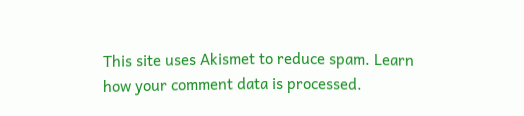This site uses Akismet to reduce spam. Learn how your comment data is processed.